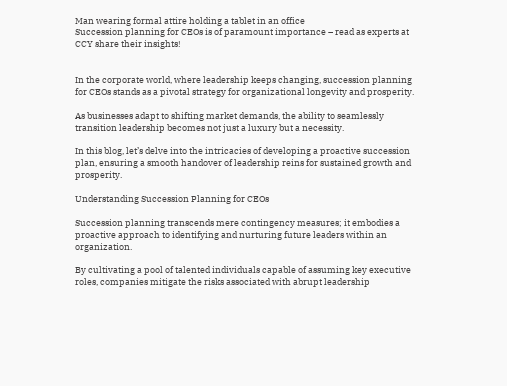Man wearing formal attire holding a tablet in an office
Succession planning for CEOs is of paramount importance – read as experts at CCY share their insights!


In the corporate world, where leadership keeps changing, succession planning for CEOs stands as a pivotal strategy for organizational longevity and prosperity.

As businesses adapt to shifting market demands, the ability to seamlessly transition leadership becomes not just a luxury but a necessity.

In this blog, let’s delve into the intricacies of developing a proactive succession plan, ensuring a smooth handover of leadership reins for sustained growth and prosperity.

Understanding Succession Planning for CEOs

Succession planning transcends mere contingency measures; it embodies a proactive approach to identifying and nurturing future leaders within an organization.

By cultivating a pool of talented individuals capable of assuming key executive roles, companies mitigate the risks associated with abrupt leadership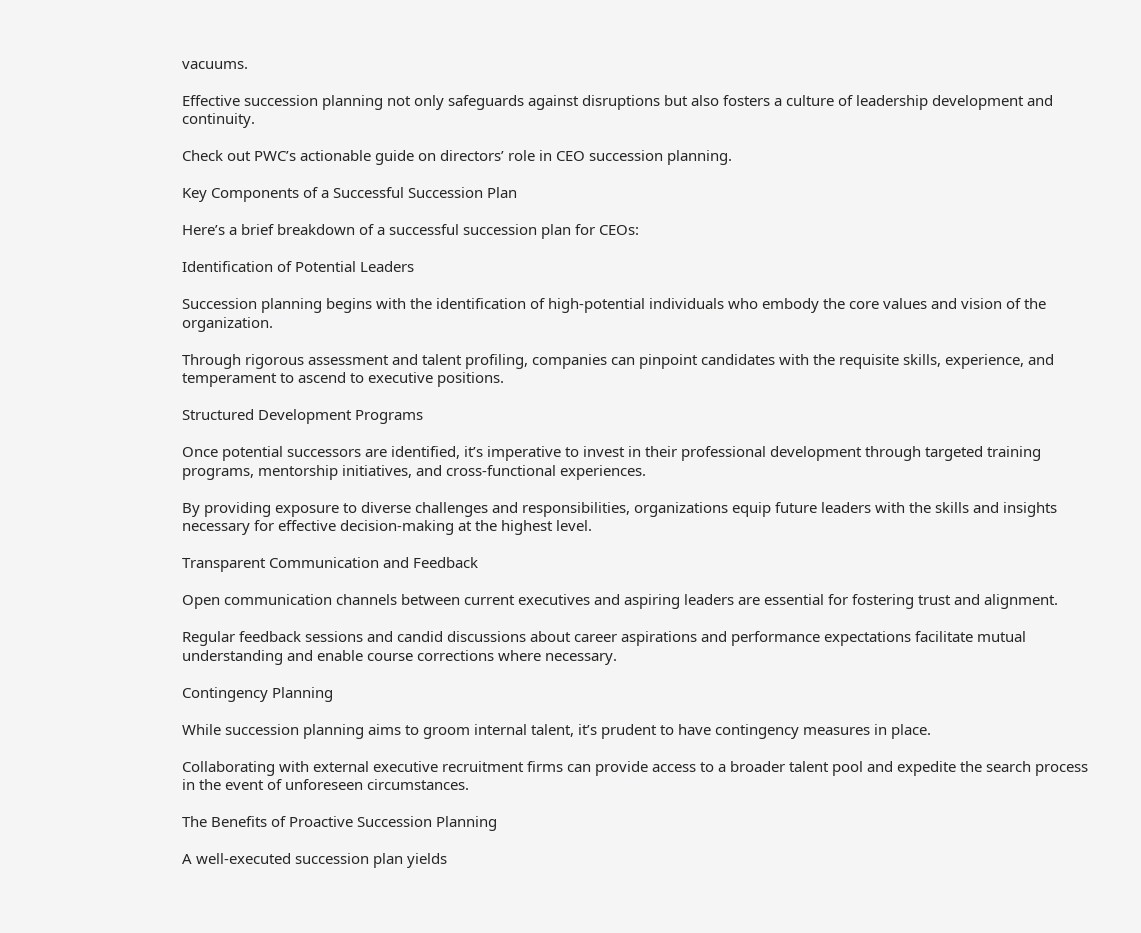vacuums.

Effective succession planning not only safeguards against disruptions but also fosters a culture of leadership development and continuity.

Check out PWC’s actionable guide on directors’ role in CEO succession planning.

Key Components of a Successful Succession Plan

Here’s a brief breakdown of a successful succession plan for CEOs:

Identification of Potential Leaders

Succession planning begins with the identification of high-potential individuals who embody the core values and vision of the organization.

Through rigorous assessment and talent profiling, companies can pinpoint candidates with the requisite skills, experience, and temperament to ascend to executive positions.

Structured Development Programs

Once potential successors are identified, it’s imperative to invest in their professional development through targeted training programs, mentorship initiatives, and cross-functional experiences.

By providing exposure to diverse challenges and responsibilities, organizations equip future leaders with the skills and insights necessary for effective decision-making at the highest level.

Transparent Communication and Feedback

Open communication channels between current executives and aspiring leaders are essential for fostering trust and alignment.

Regular feedback sessions and candid discussions about career aspirations and performance expectations facilitate mutual understanding and enable course corrections where necessary.

Contingency Planning

While succession planning aims to groom internal talent, it’s prudent to have contingency measures in place.

Collaborating with external executive recruitment firms can provide access to a broader talent pool and expedite the search process in the event of unforeseen circumstances.

The Benefits of Proactive Succession Planning

A well-executed succession plan yields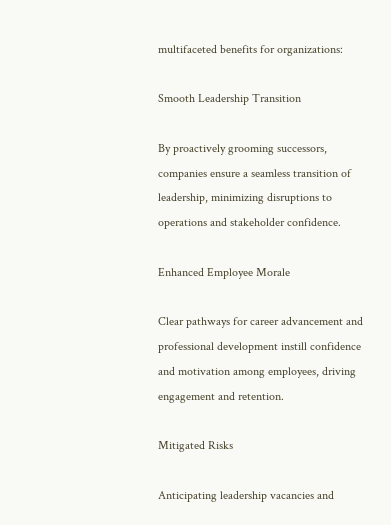multifaceted benefits for organizations:

Smooth Leadership Transition

By proactively grooming successors, companies ensure a seamless transition of leadership, minimizing disruptions to operations and stakeholder confidence.

Enhanced Employee Morale

Clear pathways for career advancement and professional development instill confidence and motivation among employees, driving engagement and retention.

Mitigated Risks

Anticipating leadership vacancies and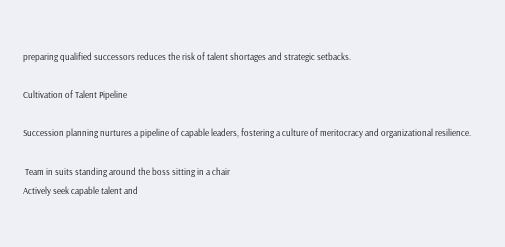preparing qualified successors reduces the risk of talent shortages and strategic setbacks.

Cultivation of Talent Pipeline

Succession planning nurtures a pipeline of capable leaders, fostering a culture of meritocracy and organizational resilience.

 Team in suits standing around the boss sitting in a chair
Actively seek capable talent and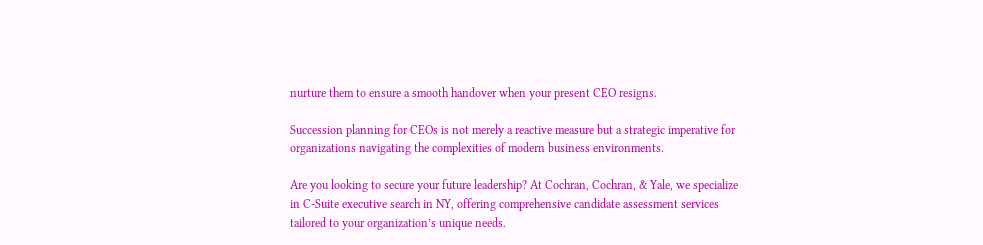nurture them to ensure a smooth handover when your present CEO resigns.

Succession planning for CEOs is not merely a reactive measure but a strategic imperative for organizations navigating the complexities of modern business environments.

Are you looking to secure your future leadership? At Cochran, Cochran, & Yale, we specialize in C-Suite executive search in NY, offering comprehensive candidate assessment services tailored to your organization’s unique needs.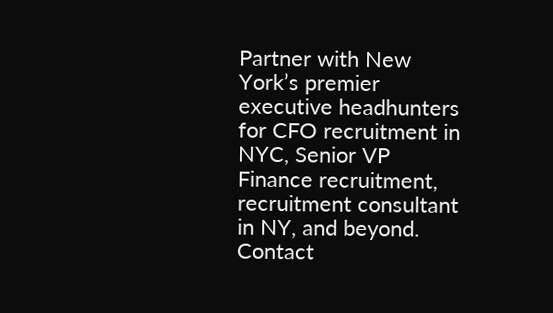Partner with New York’s premier executive headhunters for CFO recruitment in NYC, Senior VP Finance recruitment, recruitment consultant in NY, and beyond. Contact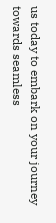us today to embark on your journey towards seamless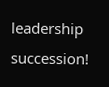leadership succession!